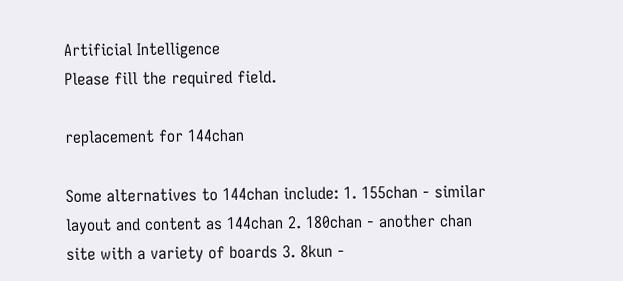Artificial Intelligence
Please fill the required field.

replacement for 144chan

Some alternatives to 144chan include: 1. 155chan - similar layout and content as 144chan 2. 180chan - another chan site with a variety of boards 3. 8kun -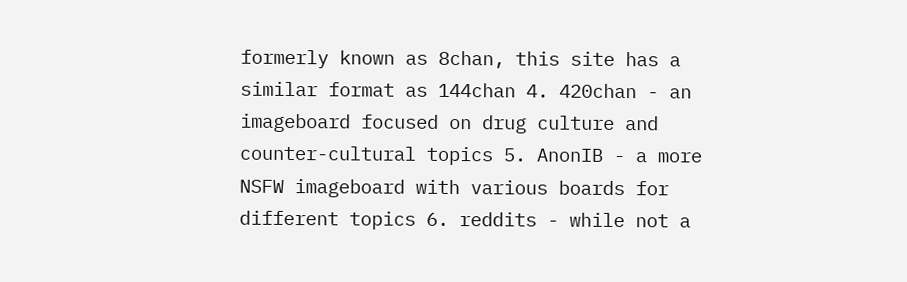formerly known as 8chan, this site has a similar format as 144chan 4. 420chan - an imageboard focused on drug culture and counter-cultural topics 5. AnonIB - a more NSFW imageboard with various boards for different topics 6. reddits - while not a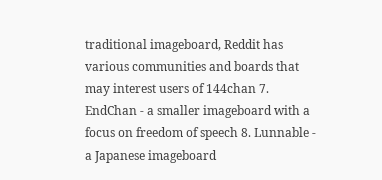traditional imageboard, Reddit has various communities and boards that may interest users of 144chan 7. EndChan - a smaller imageboard with a focus on freedom of speech 8. Lunnable - a Japanese imageboard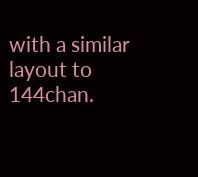with a similar layout to 144chan.